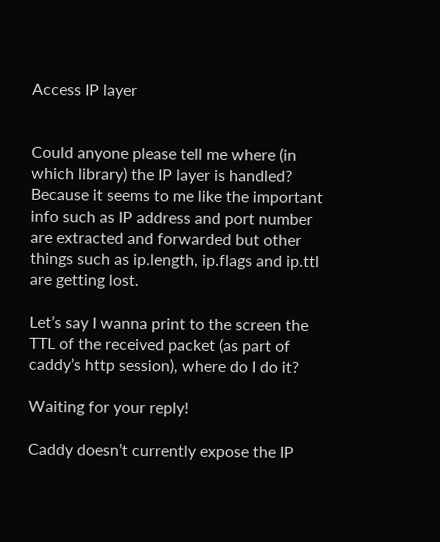Access IP layer


Could anyone please tell me where (in which library) the IP layer is handled? Because it seems to me like the important info such as IP address and port number are extracted and forwarded but other things such as ip.length, ip.flags and ip.ttl are getting lost.

Let’s say I wanna print to the screen the TTL of the received packet (as part of caddy’s http session), where do I do it?

Waiting for your reply!

Caddy doesn’t currently expose the IP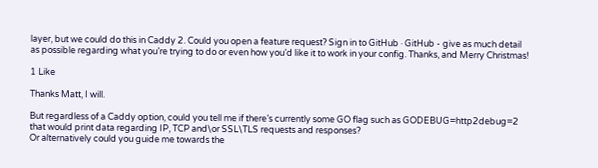layer, but we could do this in Caddy 2. Could you open a feature request? Sign in to GitHub · GitHub - give as much detail as possible regarding what you’re trying to do or even how you’d like it to work in your config. Thanks, and Merry Christmas!

1 Like

Thanks Matt, I will.

But regardless of a Caddy option, could you tell me if there’s currently some GO flag such as GODEBUG=http2debug=2 that would print data regarding IP, TCP and\or SSL\TLS requests and responses?
Or alternatively could you guide me towards the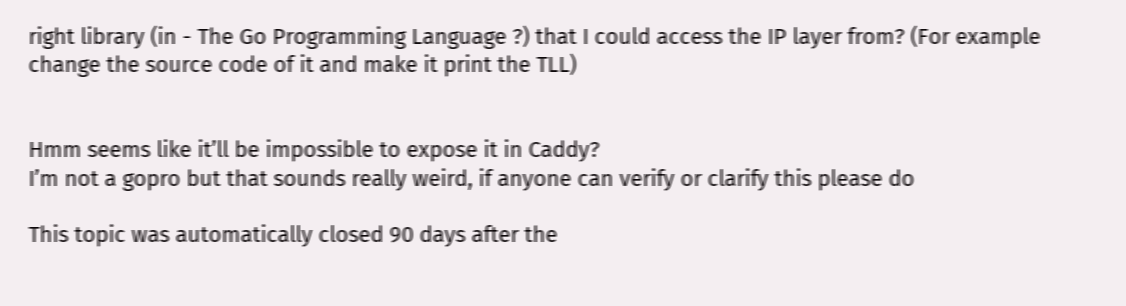right library (in - The Go Programming Language ?) that I could access the IP layer from? (For example change the source code of it and make it print the TLL)


Hmm seems like it’ll be impossible to expose it in Caddy?
I’m not a gopro but that sounds really weird, if anyone can verify or clarify this please do

This topic was automatically closed 90 days after the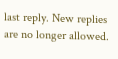last reply. New replies are no longer allowed.